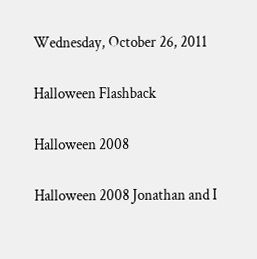Wednesday, October 26, 2011

Halloween Flashback

Halloween 2008

Halloween 2008 Jonathan and I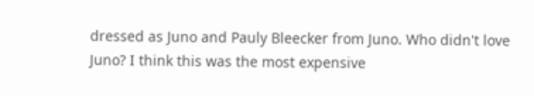dressed as Juno and Pauly Bleecker from Juno. Who didn't love Juno? I think this was the most expensive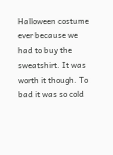Halloween costume ever because we had to buy the sweatshirt. It was worth it though. To bad it was so cold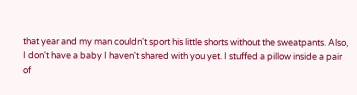that year and my man couldn't sport his little shorts without the sweatpants. Also, I don't have a baby I haven't shared with you yet. I stuffed a pillow inside a pair of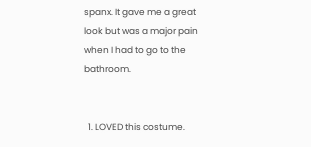spanx. It gave me a great look but was a major pain when I had to go to the bathroom.


  1. LOVED this costume.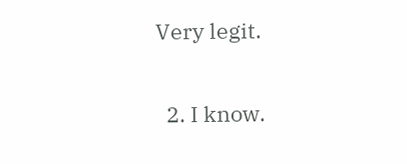Very legit.

  2. I know.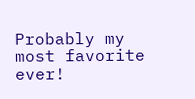Probably my most favorite ever!